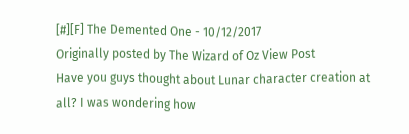[#][F] The Demented One - 10/12/2017
Originally posted by The Wizard of Oz View Post
Have you guys thought about Lunar character creation at all? I was wondering how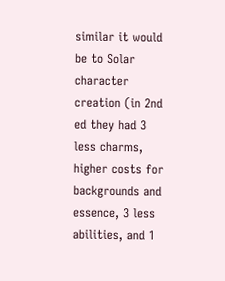similar it would be to Solar character creation (in 2nd ed they had 3 less charms, higher costs for backgrounds and essence, 3 less abilities, and 1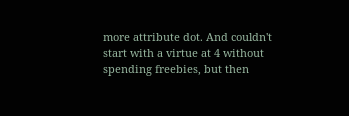more attribute dot. And couldn't start with a virtue at 4 without spending freebies, but then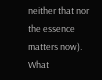neither that nor the essence matters now).
What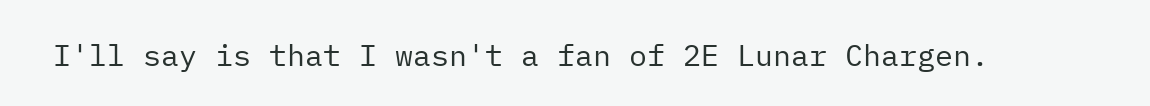I'll say is that I wasn't a fan of 2E Lunar Chargen.